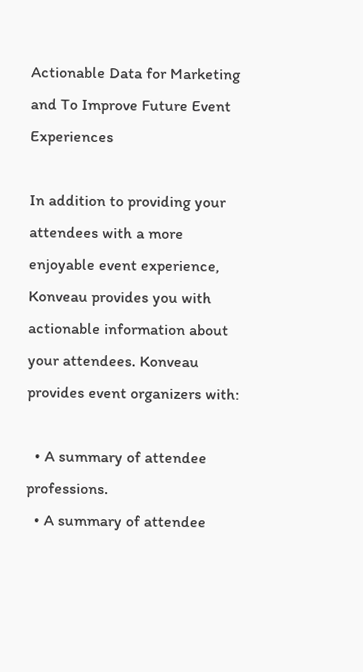Actionable Data for Marketing and To Improve Future Event Experiences

In addition to providing your attendees with a more enjoyable event experience, Konveau provides you with actionable information about your attendees. Konveau provides event organizers with:

  • A summary of attendee professions.
  • A summary of attendee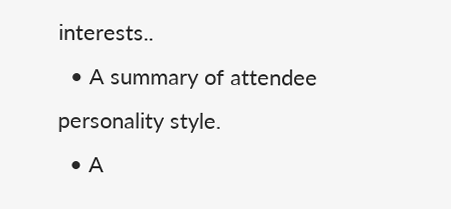interests..
  • A summary of attendee personality style.
  • A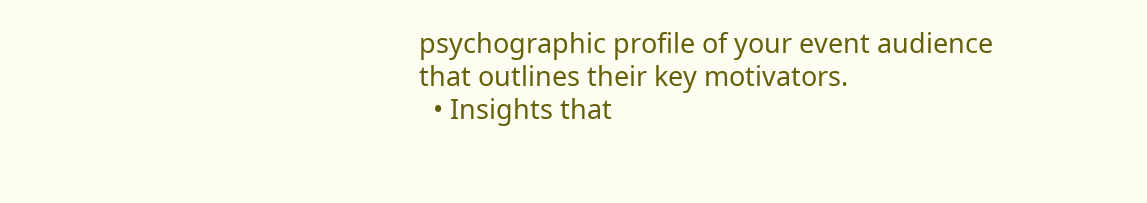psychographic profile of your event audience that outlines their key motivators.
  • Insights that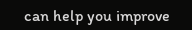can help you improve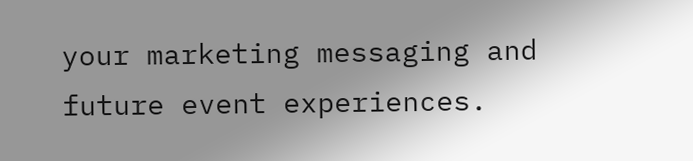your marketing messaging and future event experiences.